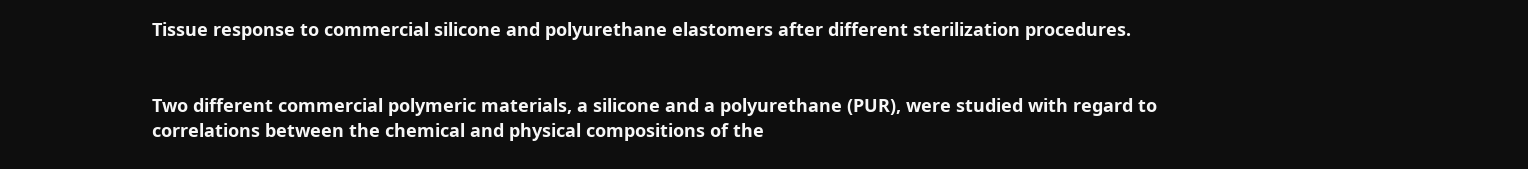Tissue response to commercial silicone and polyurethane elastomers after different sterilization procedures.


Two different commercial polymeric materials, a silicone and a polyurethane (PUR), were studied with regard to correlations between the chemical and physical compositions of the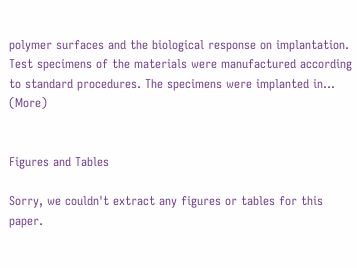polymer surfaces and the biological response on implantation. Test specimens of the materials were manufactured according to standard procedures. The specimens were implanted in… (More)


Figures and Tables

Sorry, we couldn't extract any figures or tables for this paper.